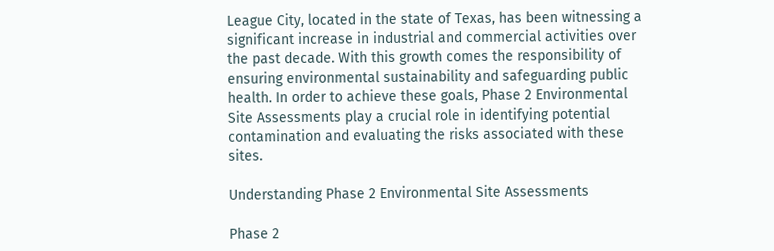League City, located in the state of Texas, has been witnessing a significant increase in industrial and commercial activities over the past decade. With this growth comes the responsibility of ensuring environmental sustainability and safeguarding public health. In order to achieve these goals, Phase 2 Environmental Site Assessments play a crucial role in identifying potential contamination and evaluating the risks associated with these sites.

Understanding Phase 2 Environmental Site Assessments

Phase 2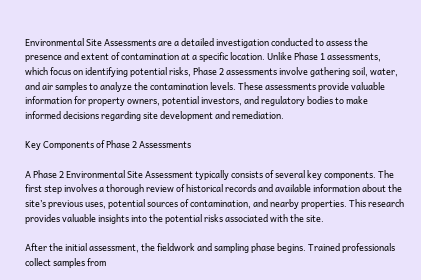Environmental Site Assessments are a detailed investigation conducted to assess the presence and extent of contamination at a specific location. Unlike Phase 1 assessments, which focus on identifying potential risks, Phase 2 assessments involve gathering soil, water, and air samples to analyze the contamination levels. These assessments provide valuable information for property owners, potential investors, and regulatory bodies to make informed decisions regarding site development and remediation.

Key Components of Phase 2 Assessments

A Phase 2 Environmental Site Assessment typically consists of several key components. The first step involves a thorough review of historical records and available information about the site’s previous uses, potential sources of contamination, and nearby properties. This research provides valuable insights into the potential risks associated with the site.

After the initial assessment, the fieldwork and sampling phase begins. Trained professionals collect samples from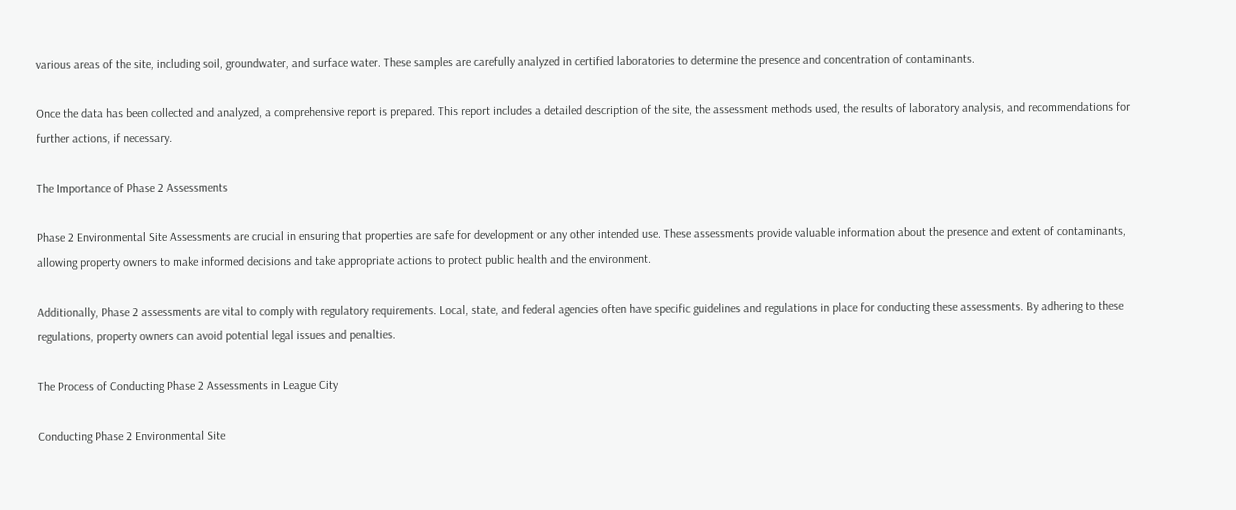various areas of the site, including soil, groundwater, and surface water. These samples are carefully analyzed in certified laboratories to determine the presence and concentration of contaminants.

Once the data has been collected and analyzed, a comprehensive report is prepared. This report includes a detailed description of the site, the assessment methods used, the results of laboratory analysis, and recommendations for further actions, if necessary.

The Importance of Phase 2 Assessments

Phase 2 Environmental Site Assessments are crucial in ensuring that properties are safe for development or any other intended use. These assessments provide valuable information about the presence and extent of contaminants, allowing property owners to make informed decisions and take appropriate actions to protect public health and the environment.

Additionally, Phase 2 assessments are vital to comply with regulatory requirements. Local, state, and federal agencies often have specific guidelines and regulations in place for conducting these assessments. By adhering to these regulations, property owners can avoid potential legal issues and penalties.

The Process of Conducting Phase 2 Assessments in League City

Conducting Phase 2 Environmental Site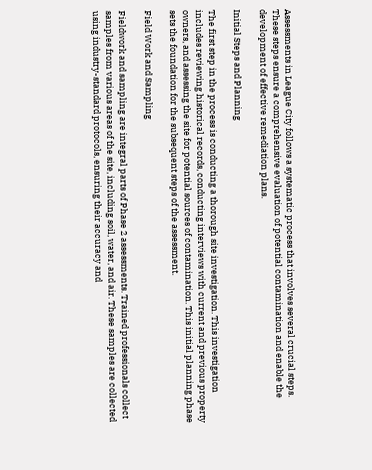Assessments in League City follows a systematic process that involves several crucial steps. These steps ensure a comprehensive evaluation of potential contamination and enable the development of effective remediation plans.

Initial Steps and Planning

The first step in the process is conducting a thorough site investigation. This investigation includes reviewing historical records, conducting interviews with current and previous property owners, and assessing the site for potential sources of contamination. This initial planning phase sets the foundation for the subsequent steps of the assessment.

Field Work and Sampling

Fieldwork and sampling are integral parts of Phase 2 assessments. Trained professionals collect samples from various areas of the site, including soil, water, and air. These samples are collected using industry-standard protocols, ensuring their accuracy and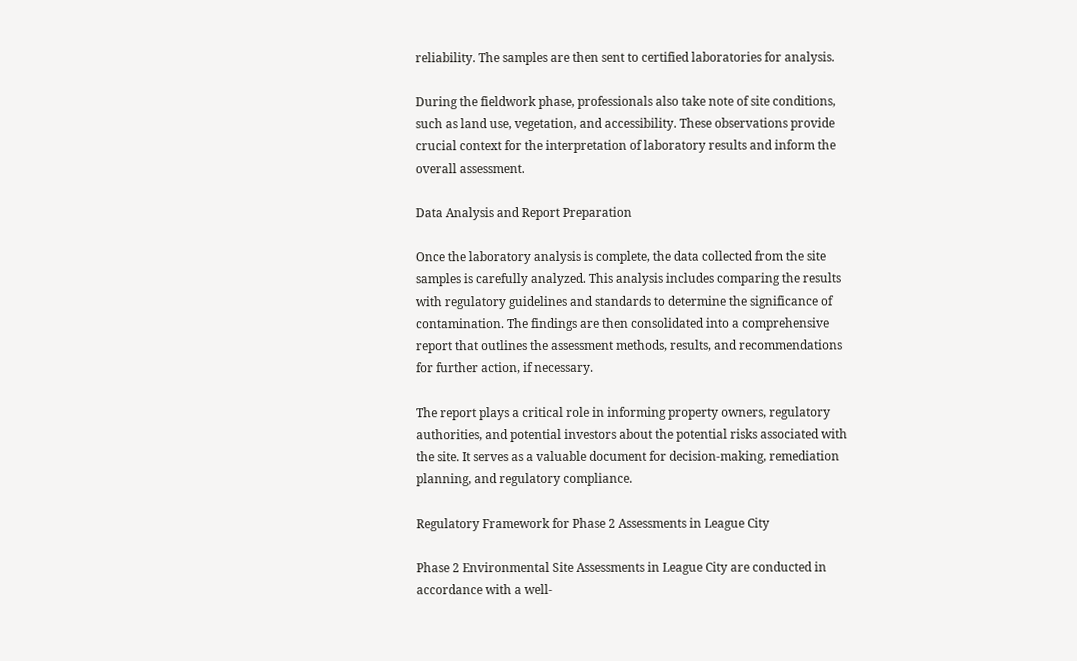reliability. The samples are then sent to certified laboratories for analysis.

During the fieldwork phase, professionals also take note of site conditions, such as land use, vegetation, and accessibility. These observations provide crucial context for the interpretation of laboratory results and inform the overall assessment.

Data Analysis and Report Preparation

Once the laboratory analysis is complete, the data collected from the site samples is carefully analyzed. This analysis includes comparing the results with regulatory guidelines and standards to determine the significance of contamination. The findings are then consolidated into a comprehensive report that outlines the assessment methods, results, and recommendations for further action, if necessary.

The report plays a critical role in informing property owners, regulatory authorities, and potential investors about the potential risks associated with the site. It serves as a valuable document for decision-making, remediation planning, and regulatory compliance.

Regulatory Framework for Phase 2 Assessments in League City

Phase 2 Environmental Site Assessments in League City are conducted in accordance with a well-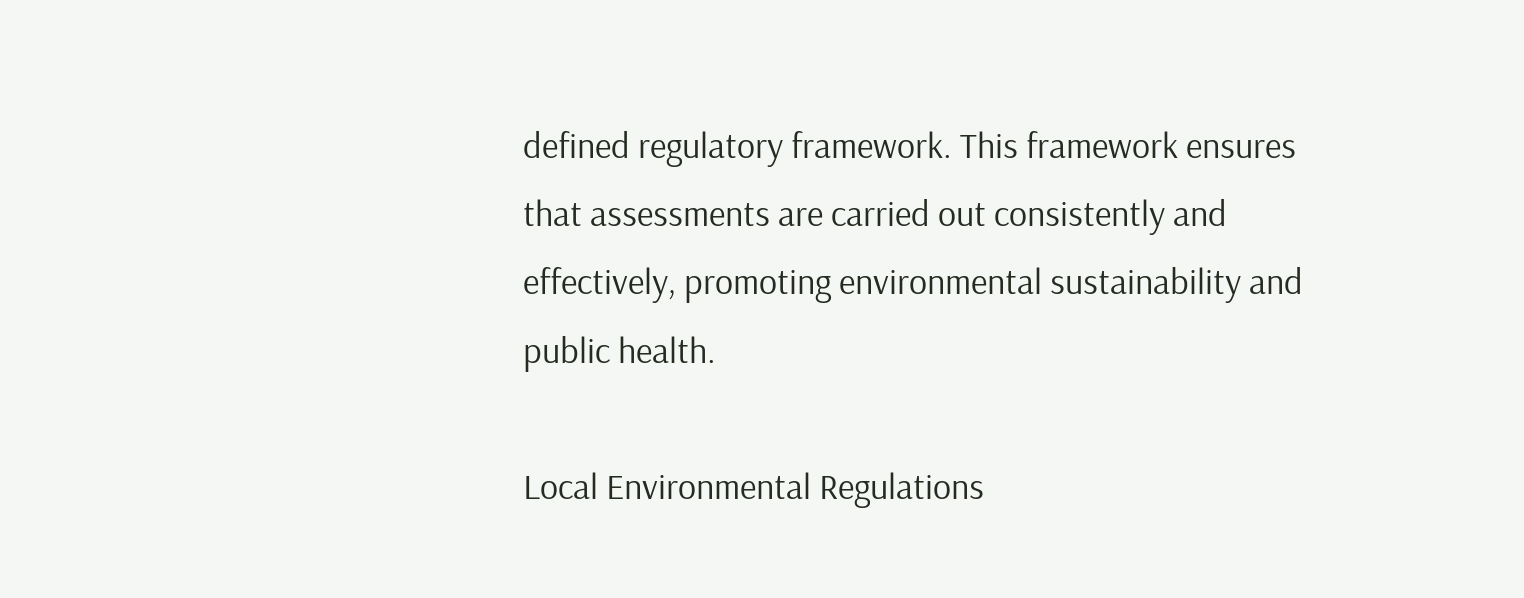defined regulatory framework. This framework ensures that assessments are carried out consistently and effectively, promoting environmental sustainability and public health.

Local Environmental Regulations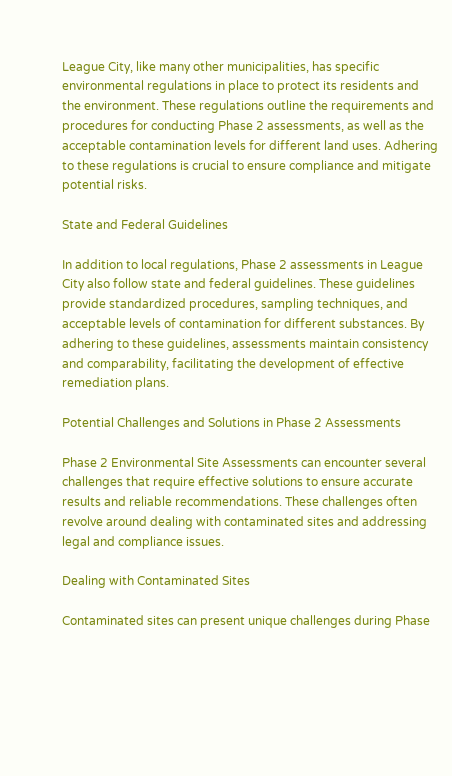League City, like many other municipalities, has specific environmental regulations in place to protect its residents and the environment. These regulations outline the requirements and procedures for conducting Phase 2 assessments, as well as the acceptable contamination levels for different land uses. Adhering to these regulations is crucial to ensure compliance and mitigate potential risks.

State and Federal Guidelines

In addition to local regulations, Phase 2 assessments in League City also follow state and federal guidelines. These guidelines provide standardized procedures, sampling techniques, and acceptable levels of contamination for different substances. By adhering to these guidelines, assessments maintain consistency and comparability, facilitating the development of effective remediation plans.

Potential Challenges and Solutions in Phase 2 Assessments

Phase 2 Environmental Site Assessments can encounter several challenges that require effective solutions to ensure accurate results and reliable recommendations. These challenges often revolve around dealing with contaminated sites and addressing legal and compliance issues.

Dealing with Contaminated Sites

Contaminated sites can present unique challenges during Phase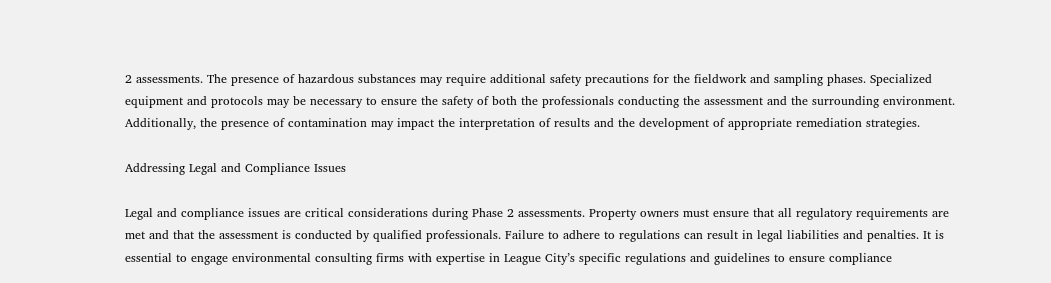2 assessments. The presence of hazardous substances may require additional safety precautions for the fieldwork and sampling phases. Specialized equipment and protocols may be necessary to ensure the safety of both the professionals conducting the assessment and the surrounding environment. Additionally, the presence of contamination may impact the interpretation of results and the development of appropriate remediation strategies.

Addressing Legal and Compliance Issues

Legal and compliance issues are critical considerations during Phase 2 assessments. Property owners must ensure that all regulatory requirements are met and that the assessment is conducted by qualified professionals. Failure to adhere to regulations can result in legal liabilities and penalties. It is essential to engage environmental consulting firms with expertise in League City’s specific regulations and guidelines to ensure compliance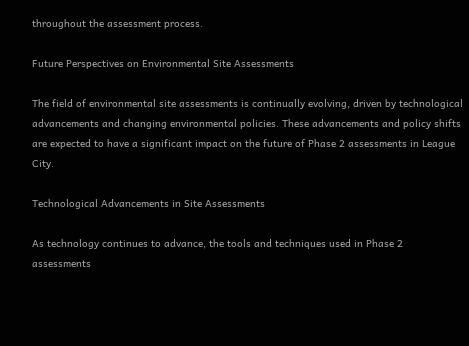throughout the assessment process.

Future Perspectives on Environmental Site Assessments

The field of environmental site assessments is continually evolving, driven by technological advancements and changing environmental policies. These advancements and policy shifts are expected to have a significant impact on the future of Phase 2 assessments in League City.

Technological Advancements in Site Assessments

As technology continues to advance, the tools and techniques used in Phase 2 assessments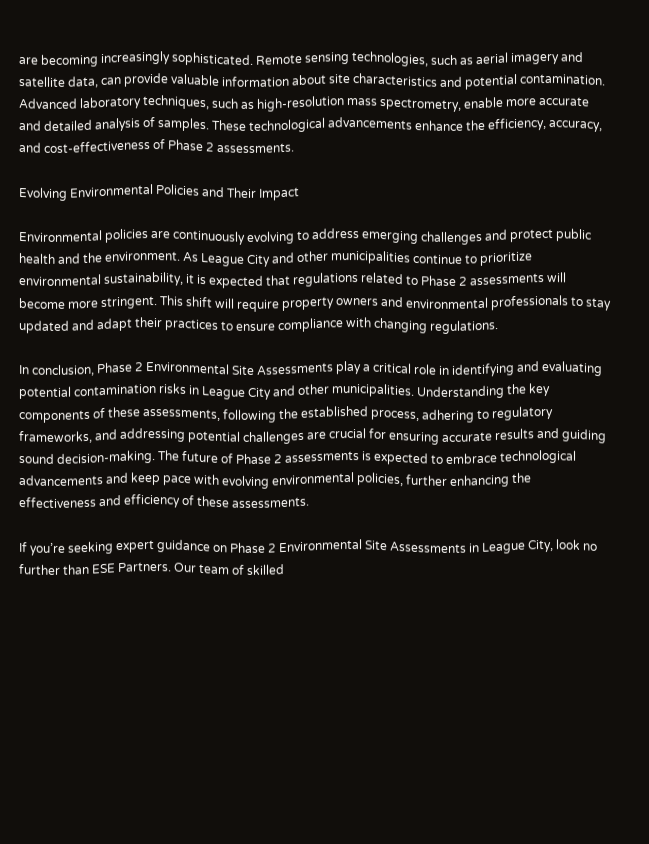are becoming increasingly sophisticated. Remote sensing technologies, such as aerial imagery and satellite data, can provide valuable information about site characteristics and potential contamination. Advanced laboratory techniques, such as high-resolution mass spectrometry, enable more accurate and detailed analysis of samples. These technological advancements enhance the efficiency, accuracy, and cost-effectiveness of Phase 2 assessments.

Evolving Environmental Policies and Their Impact

Environmental policies are continuously evolving to address emerging challenges and protect public health and the environment. As League City and other municipalities continue to prioritize environmental sustainability, it is expected that regulations related to Phase 2 assessments will become more stringent. This shift will require property owners and environmental professionals to stay updated and adapt their practices to ensure compliance with changing regulations.

In conclusion, Phase 2 Environmental Site Assessments play a critical role in identifying and evaluating potential contamination risks in League City and other municipalities. Understanding the key components of these assessments, following the established process, adhering to regulatory frameworks, and addressing potential challenges are crucial for ensuring accurate results and guiding sound decision-making. The future of Phase 2 assessments is expected to embrace technological advancements and keep pace with evolving environmental policies, further enhancing the effectiveness and efficiency of these assessments.

If you’re seeking expert guidance on Phase 2 Environmental Site Assessments in League City, look no further than ESE Partners. Our team of skilled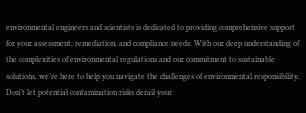environmental engineers and scientists is dedicated to providing comprehensive support for your assessment, remediation, and compliance needs. With our deep understanding of the complexities of environmental regulations and our commitment to sustainable solutions, we’re here to help you navigate the challenges of environmental responsibility. Don’t let potential contamination risks derail your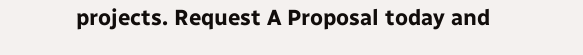projects. Request A Proposal today and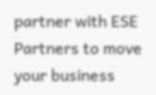partner with ESE Partners to move your business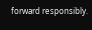forward responsibly.